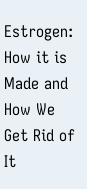Estrogen: How it is Made and How We Get Rid of It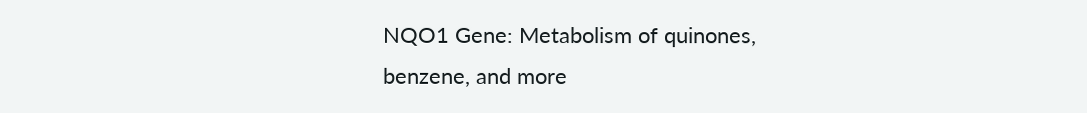NQO1 Gene: Metabolism of quinones, benzene, and more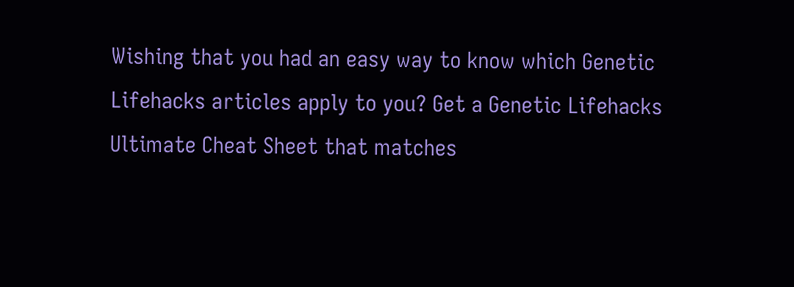Wishing that you had an easy way to know which Genetic Lifehacks articles apply to you? Get a Genetic Lifehacks Ultimate Cheat Sheet that matches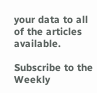your data to all of the articles available.

Subscribe to the Weekly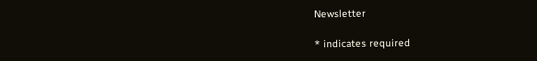Newsletter

* indicates required